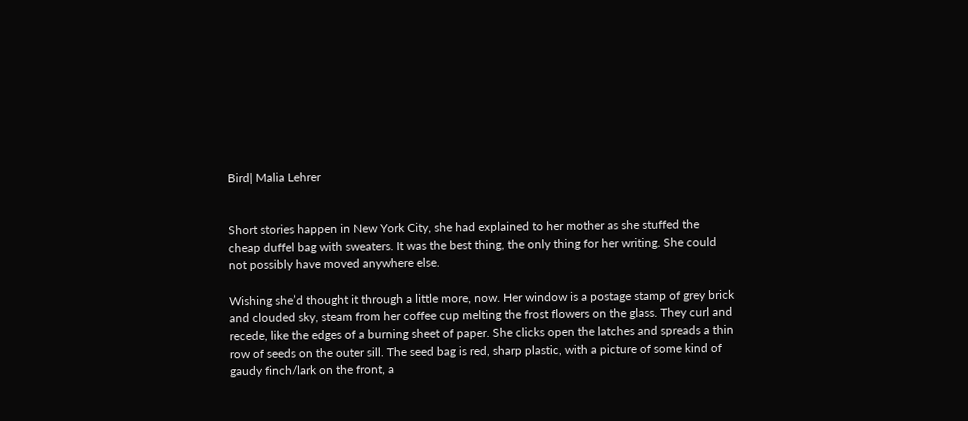Bird| Malia Lehrer


Short stories happen in New York City, she had explained to her mother as she stuffed the cheap duffel bag with sweaters. It was the best thing, the only thing for her writing. She could not possibly have moved anywhere else.

Wishing she’d thought it through a little more, now. Her window is a postage stamp of grey brick and clouded sky, steam from her coffee cup melting the frost flowers on the glass. They curl and recede, like the edges of a burning sheet of paper. She clicks open the latches and spreads a thin row of seeds on the outer sill. The seed bag is red, sharp plastic, with a picture of some kind of gaudy finch/lark on the front, a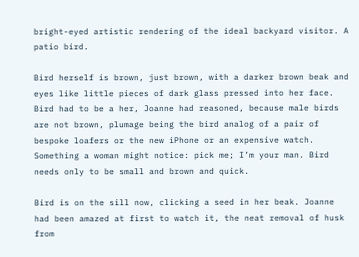bright-eyed artistic rendering of the ideal backyard visitor. A patio bird.

Bird herself is brown, just brown, with a darker brown beak and eyes like little pieces of dark glass pressed into her face. Bird had to be a her, Joanne had reasoned, because male birds are not brown, plumage being the bird analog of a pair of bespoke loafers or the new iPhone or an expensive watch. Something a woman might notice: pick me; I’m your man. Bird needs only to be small and brown and quick.

Bird is on the sill now, clicking a seed in her beak. Joanne had been amazed at first to watch it, the neat removal of husk from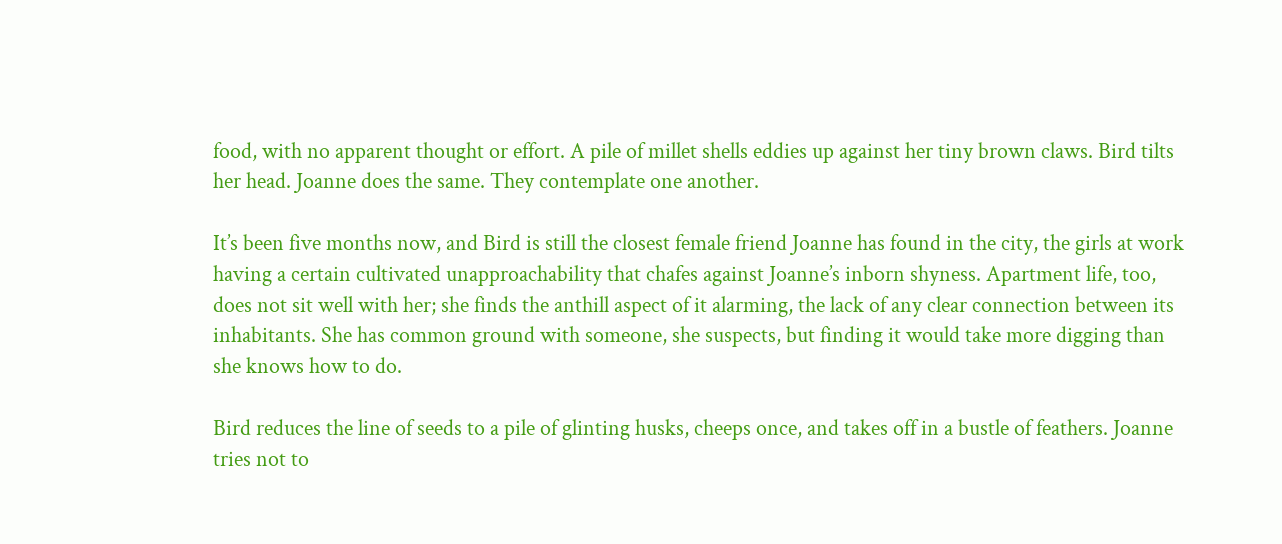food, with no apparent thought or effort. A pile of millet shells eddies up against her tiny brown claws. Bird tilts her head. Joanne does the same. They contemplate one another.

It’s been five months now, and Bird is still the closest female friend Joanne has found in the city, the girls at work having a certain cultivated unapproachability that chafes against Joanne’s inborn shyness. Apartment life, too, does not sit well with her; she finds the anthill aspect of it alarming, the lack of any clear connection between its inhabitants. She has common ground with someone, she suspects, but finding it would take more digging than she knows how to do.

Bird reduces the line of seeds to a pile of glinting husks, cheeps once, and takes off in a bustle of feathers. Joanne tries not to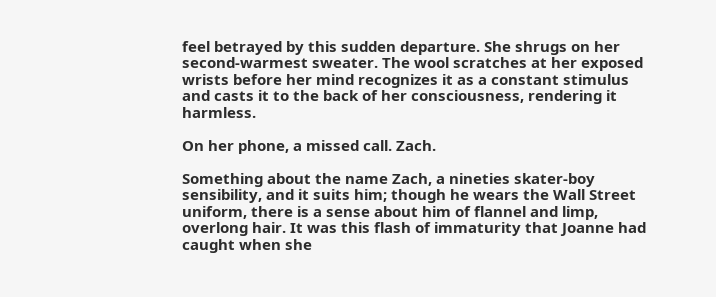feel betrayed by this sudden departure. She shrugs on her second-warmest sweater. The wool scratches at her exposed wrists before her mind recognizes it as a constant stimulus and casts it to the back of her consciousness, rendering it harmless.

On her phone, a missed call. Zach.

Something about the name Zach, a nineties skater-boy sensibility, and it suits him; though he wears the Wall Street uniform, there is a sense about him of flannel and limp, overlong hair. It was this flash of immaturity that Joanne had caught when she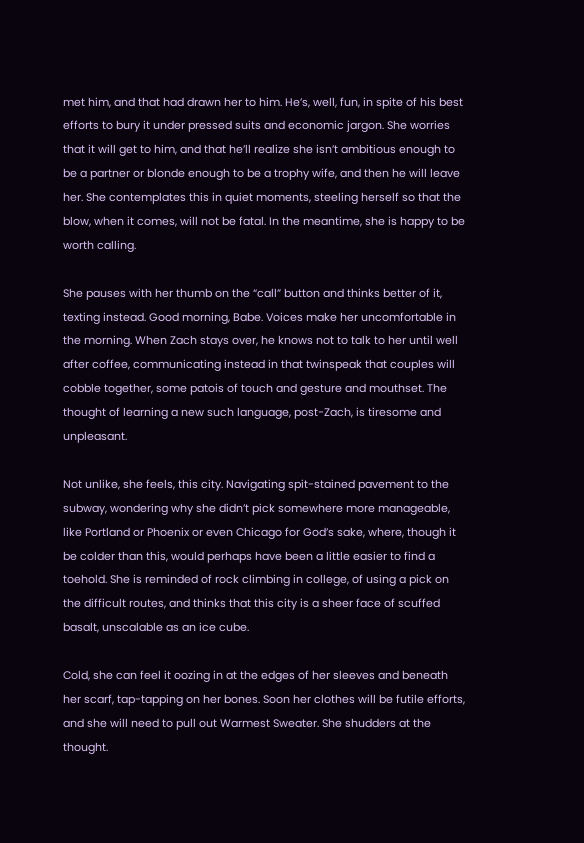met him, and that had drawn her to him. He’s, well, fun, in spite of his best efforts to bury it under pressed suits and economic jargon. She worries that it will get to him, and that he’ll realize she isn’t ambitious enough to be a partner or blonde enough to be a trophy wife, and then he will leave her. She contemplates this in quiet moments, steeling herself so that the blow, when it comes, will not be fatal. In the meantime, she is happy to be worth calling.

She pauses with her thumb on the “call” button and thinks better of it, texting instead. Good morning, Babe. Voices make her uncomfortable in the morning. When Zach stays over, he knows not to talk to her until well after coffee, communicating instead in that twinspeak that couples will cobble together, some patois of touch and gesture and mouthset. The thought of learning a new such language, post-Zach, is tiresome and unpleasant.

Not unlike, she feels, this city. Navigating spit-stained pavement to the subway, wondering why she didn’t pick somewhere more manageable, like Portland or Phoenix or even Chicago for God’s sake, where, though it be colder than this, would perhaps have been a little easier to find a toehold. She is reminded of rock climbing in college, of using a pick on the difficult routes, and thinks that this city is a sheer face of scuffed basalt, unscalable as an ice cube.

Cold, she can feel it oozing in at the edges of her sleeves and beneath her scarf, tap-tapping on her bones. Soon her clothes will be futile efforts, and she will need to pull out Warmest Sweater. She shudders at the thought.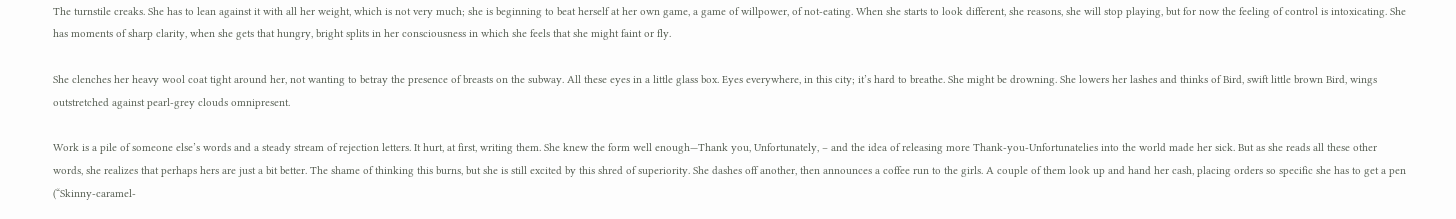The turnstile creaks. She has to lean against it with all her weight, which is not very much; she is beginning to beat herself at her own game, a game of willpower, of not-eating. When she starts to look different, she reasons, she will stop playing, but for now the feeling of control is intoxicating. She has moments of sharp clarity, when she gets that hungry, bright splits in her consciousness in which she feels that she might faint or fly.

She clenches her heavy wool coat tight around her, not wanting to betray the presence of breasts on the subway. All these eyes in a little glass box. Eyes everywhere, in this city; it’s hard to breathe. She might be drowning. She lowers her lashes and thinks of Bird, swift little brown Bird, wings outstretched against pearl-grey clouds omnipresent.

Work is a pile of someone else’s words and a steady stream of rejection letters. It hurt, at first, writing them. She knew the form well enough—Thank you, Unfortunately, – and the idea of releasing more Thank-you-Unfortunatelies into the world made her sick. But as she reads all these other words, she realizes that perhaps hers are just a bit better. The shame of thinking this burns, but she is still excited by this shred of superiority. She dashes off another, then announces a coffee run to the girls. A couple of them look up and hand her cash, placing orders so specific she has to get a pen (“Skinny-caramel-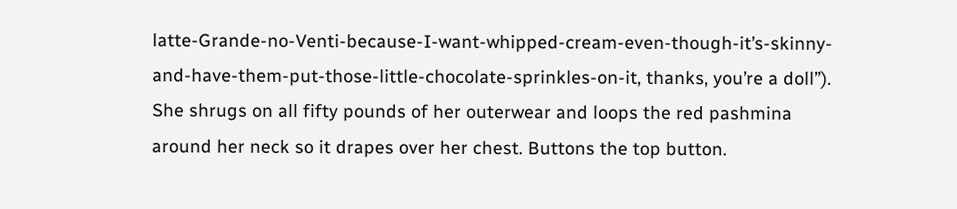latte-Grande-no-Venti-because-I-want-whipped-cream-even-though-it’s-skinny-and-have-them-put-those-little-chocolate-sprinkles-on-it, thanks, you’re a doll”). She shrugs on all fifty pounds of her outerwear and loops the red pashmina around her neck so it drapes over her chest. Buttons the top button.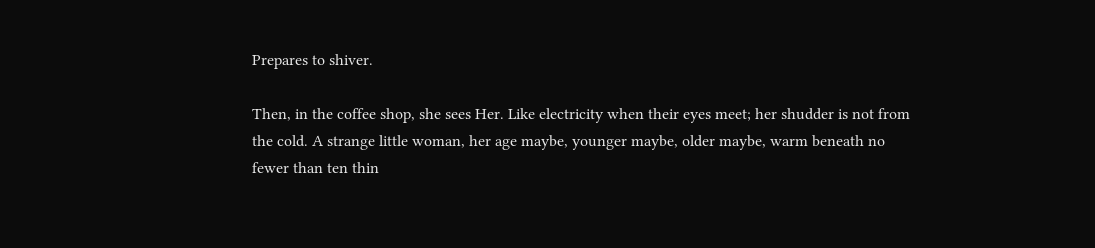Prepares to shiver.

Then, in the coffee shop, she sees Her. Like electricity when their eyes meet; her shudder is not from the cold. A strange little woman, her age maybe, younger maybe, older maybe, warm beneath no fewer than ten thin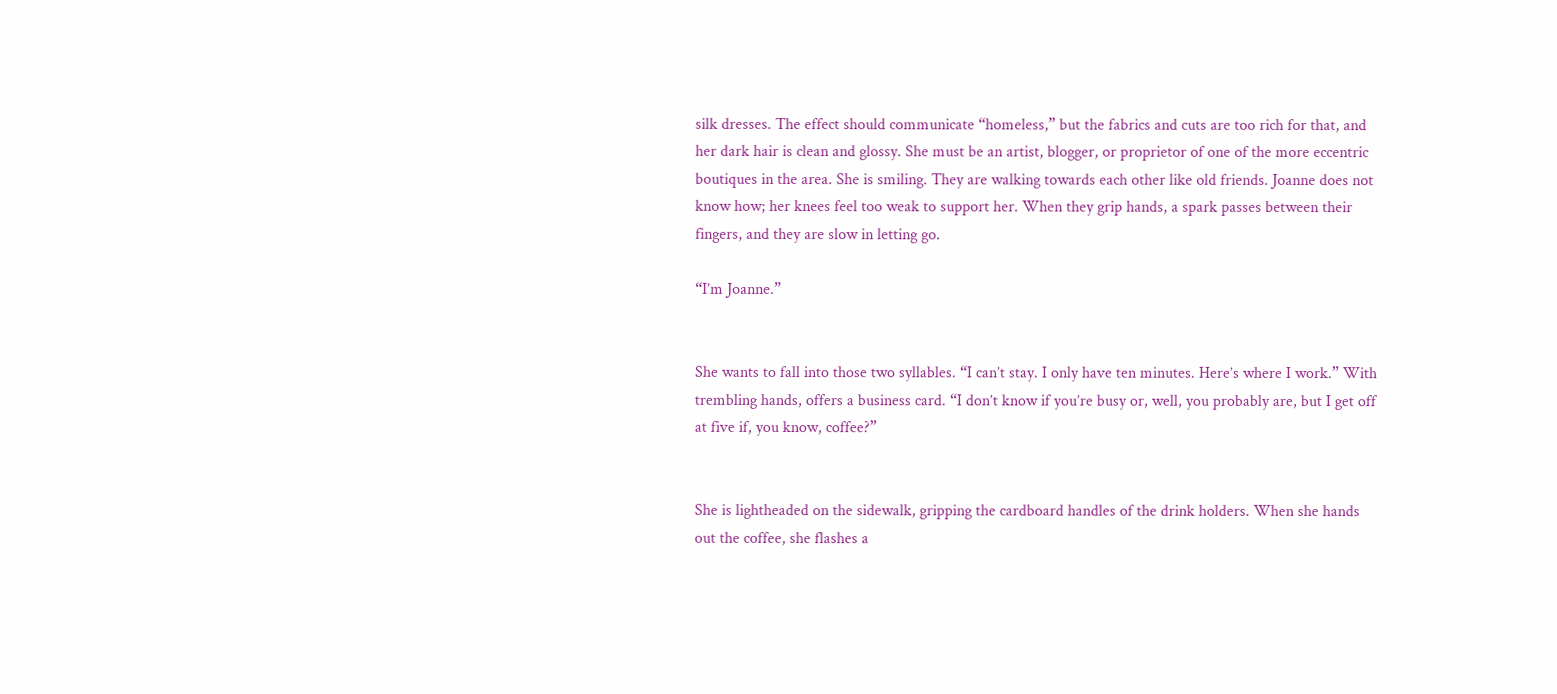silk dresses. The effect should communicate “homeless,” but the fabrics and cuts are too rich for that, and her dark hair is clean and glossy. She must be an artist, blogger, or proprietor of one of the more eccentric boutiques in the area. She is smiling. They are walking towards each other like old friends. Joanne does not know how; her knees feel too weak to support her. When they grip hands, a spark passes between their fingers, and they are slow in letting go.

“I’m Joanne.”


She wants to fall into those two syllables. “I can’t stay. I only have ten minutes. Here’s where I work.” With trembling hands, offers a business card. “I don’t know if you’re busy or, well, you probably are, but I get off at five if, you know, coffee?”


She is lightheaded on the sidewalk, gripping the cardboard handles of the drink holders. When she hands out the coffee, she flashes a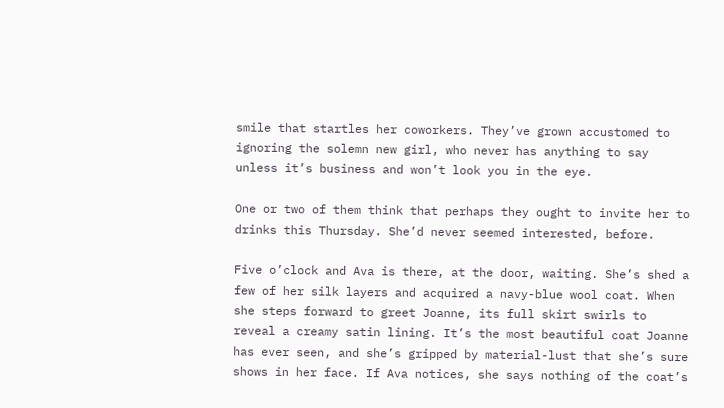smile that startles her coworkers. They’ve grown accustomed to ignoring the solemn new girl, who never has anything to say unless it’s business and won’t look you in the eye.

One or two of them think that perhaps they ought to invite her to drinks this Thursday. She’d never seemed interested, before.

Five o’clock and Ava is there, at the door, waiting. She’s shed a few of her silk layers and acquired a navy-blue wool coat. When she steps forward to greet Joanne, its full skirt swirls to reveal a creamy satin lining. It’s the most beautiful coat Joanne has ever seen, and she’s gripped by material-lust that she’s sure shows in her face. If Ava notices, she says nothing of the coat’s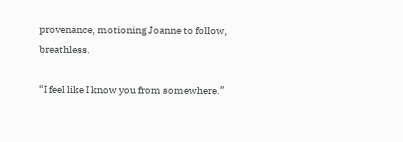provenance, motioning Joanne to follow, breathless.

“I feel like I know you from somewhere.”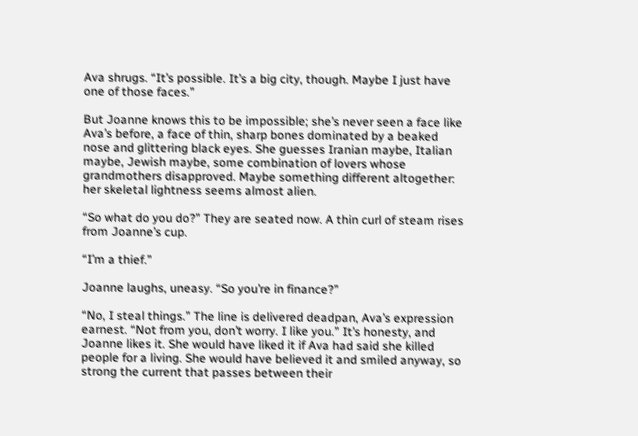Ava shrugs. “It’s possible. It’s a big city, though. Maybe I just have one of those faces.”

But Joanne knows this to be impossible; she’s never seen a face like Ava’s before, a face of thin, sharp bones dominated by a beaked nose and glittering black eyes. She guesses Iranian maybe, Italian maybe, Jewish maybe, some combination of lovers whose grandmothers disapproved. Maybe something different altogether: her skeletal lightness seems almost alien.

“So what do you do?” They are seated now. A thin curl of steam rises from Joanne’s cup.

“I’m a thief.”

Joanne laughs, uneasy. “So you’re in finance?”

“No, I steal things.” The line is delivered deadpan, Ava’s expression earnest. “Not from you, don’t worry. I like you.” It’s honesty, and Joanne likes it. She would have liked it if Ava had said she killed people for a living. She would have believed it and smiled anyway, so strong the current that passes between their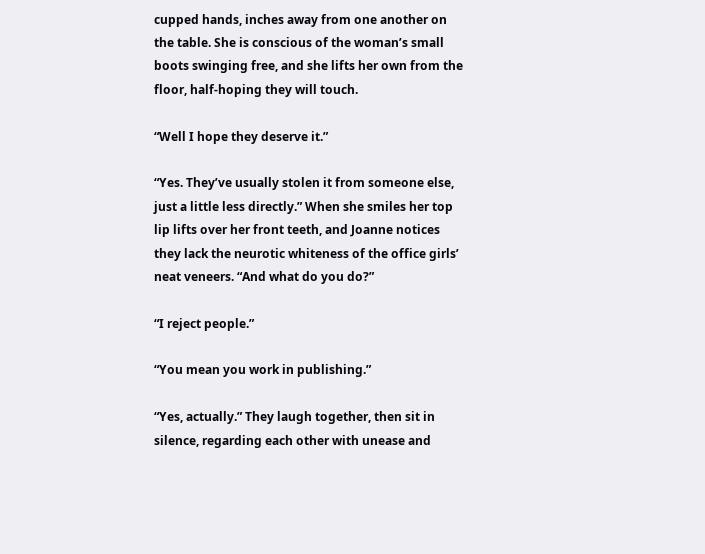cupped hands, inches away from one another on the table. She is conscious of the woman’s small boots swinging free, and she lifts her own from the floor, half-hoping they will touch.

“Well I hope they deserve it.”

“Yes. They’ve usually stolen it from someone else, just a little less directly.” When she smiles her top lip lifts over her front teeth, and Joanne notices they lack the neurotic whiteness of the office girls’ neat veneers. “And what do you do?”

“I reject people.”

“You mean you work in publishing.”

“Yes, actually.” They laugh together, then sit in silence, regarding each other with unease and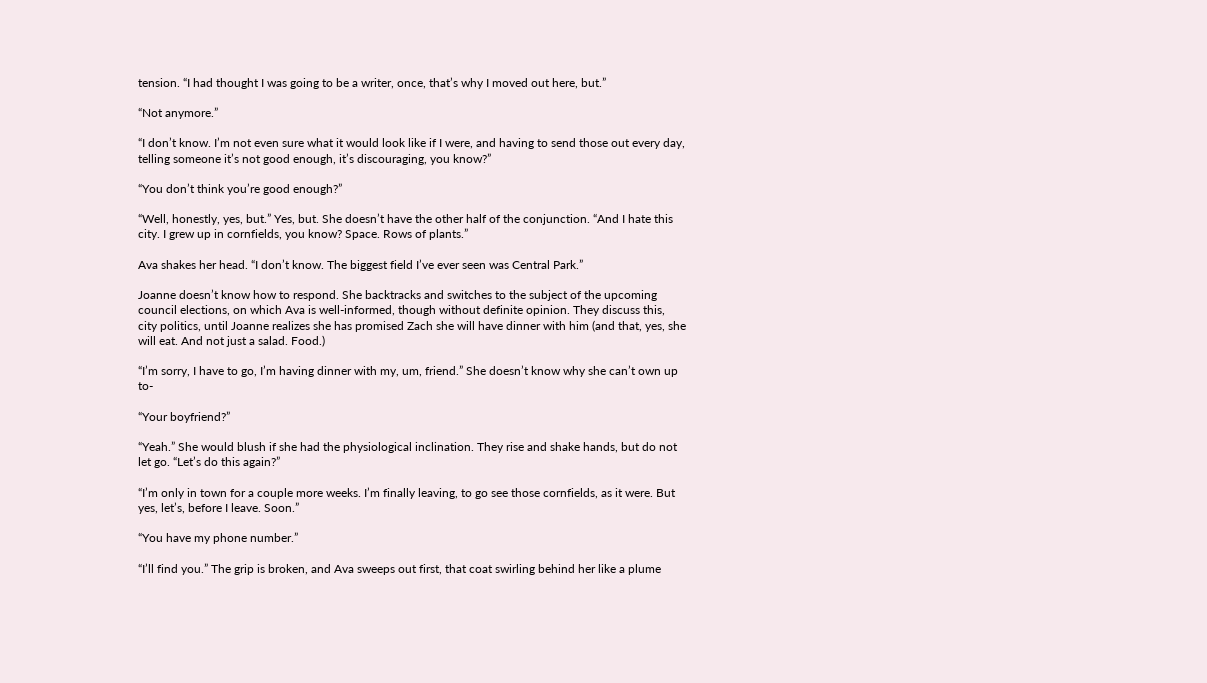tension. “I had thought I was going to be a writer, once, that’s why I moved out here, but.”

“Not anymore.”

“I don’t know. I’m not even sure what it would look like if I were, and having to send those out every day, telling someone it’s not good enough, it’s discouraging, you know?”

“You don’t think you’re good enough?”

“Well, honestly, yes, but.” Yes, but. She doesn’t have the other half of the conjunction. “And I hate this city. I grew up in cornfields, you know? Space. Rows of plants.”

Ava shakes her head. “I don’t know. The biggest field I’ve ever seen was Central Park.”

Joanne doesn’t know how to respond. She backtracks and switches to the subject of the upcoming council elections, on which Ava is well-informed, though without definite opinion. They discuss this, city politics, until Joanne realizes she has promised Zach she will have dinner with him (and that, yes, she will eat. And not just a salad. Food.)

“I’m sorry, I have to go, I’m having dinner with my, um, friend.” She doesn’t know why she can’t own up to-

“Your boyfriend?”

“Yeah.” She would blush if she had the physiological inclination. They rise and shake hands, but do not let go. “Let’s do this again?”

“I’m only in town for a couple more weeks. I’m finally leaving, to go see those cornfields, as it were. But yes, let’s, before I leave. Soon.”

“You have my phone number.”

“I’ll find you.” The grip is broken, and Ava sweeps out first, that coat swirling behind her like a plume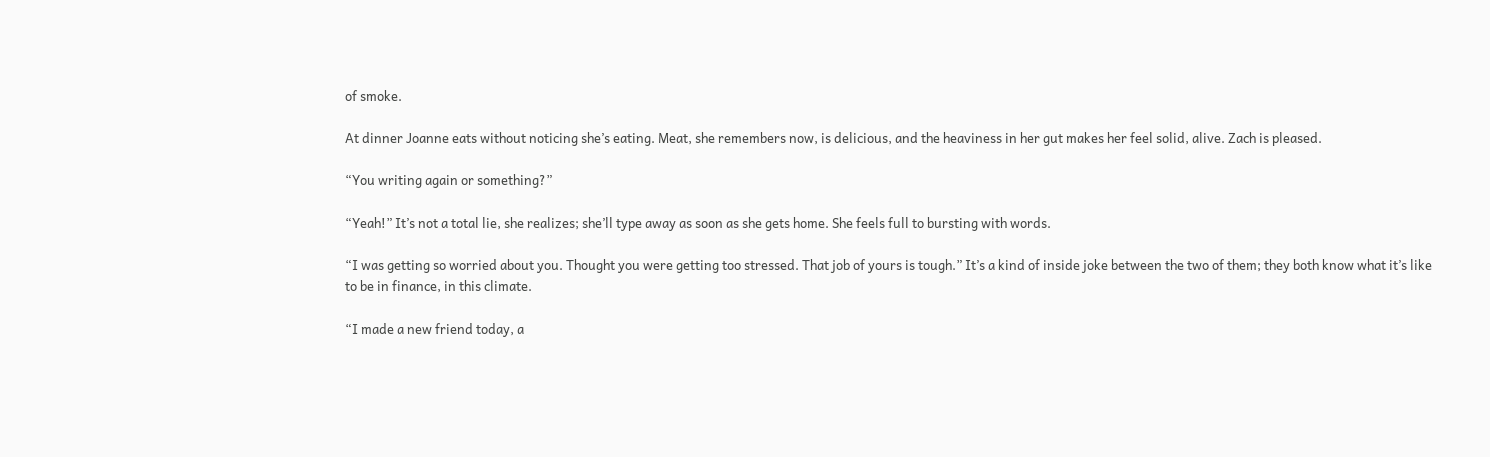of smoke.

At dinner Joanne eats without noticing she’s eating. Meat, she remembers now, is delicious, and the heaviness in her gut makes her feel solid, alive. Zach is pleased.

“You writing again or something?”

“Yeah!” It’s not a total lie, she realizes; she’ll type away as soon as she gets home. She feels full to bursting with words.

“I was getting so worried about you. Thought you were getting too stressed. That job of yours is tough.” It’s a kind of inside joke between the two of them; they both know what it’s like to be in finance, in this climate.

“I made a new friend today, a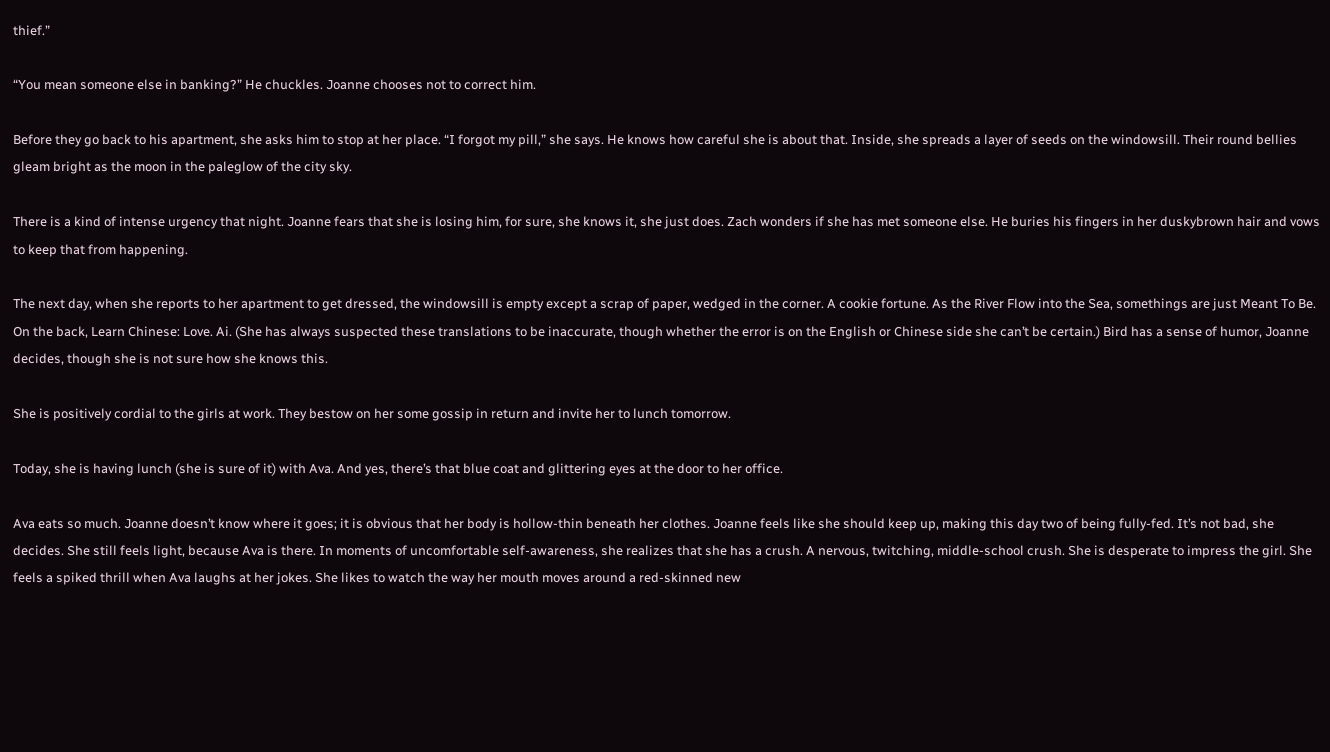thief.”

“You mean someone else in banking?” He chuckles. Joanne chooses not to correct him.

Before they go back to his apartment, she asks him to stop at her place. “I forgot my pill,” she says. He knows how careful she is about that. Inside, she spreads a layer of seeds on the windowsill. Their round bellies gleam bright as the moon in the paleglow of the city sky.

There is a kind of intense urgency that night. Joanne fears that she is losing him, for sure, she knows it, she just does. Zach wonders if she has met someone else. He buries his fingers in her duskybrown hair and vows to keep that from happening.

The next day, when she reports to her apartment to get dressed, the windowsill is empty except a scrap of paper, wedged in the corner. A cookie fortune. As the River Flow into the Sea, somethings are just Meant To Be.   On the back, Learn Chinese: Love. Ai. (She has always suspected these translations to be inaccurate, though whether the error is on the English or Chinese side she can’t be certain.) Bird has a sense of humor, Joanne decides, though she is not sure how she knows this.

She is positively cordial to the girls at work. They bestow on her some gossip in return and invite her to lunch tomorrow.

Today, she is having lunch (she is sure of it) with Ava. And yes, there’s that blue coat and glittering eyes at the door to her office.

Ava eats so much. Joanne doesn’t know where it goes; it is obvious that her body is hollow-thin beneath her clothes. Joanne feels like she should keep up, making this day two of being fully-fed. It’s not bad, she decides. She still feels light, because Ava is there. In moments of uncomfortable self-awareness, she realizes that she has a crush. A nervous, twitching, middle-school crush. She is desperate to impress the girl. She feels a spiked thrill when Ava laughs at her jokes. She likes to watch the way her mouth moves around a red-skinned new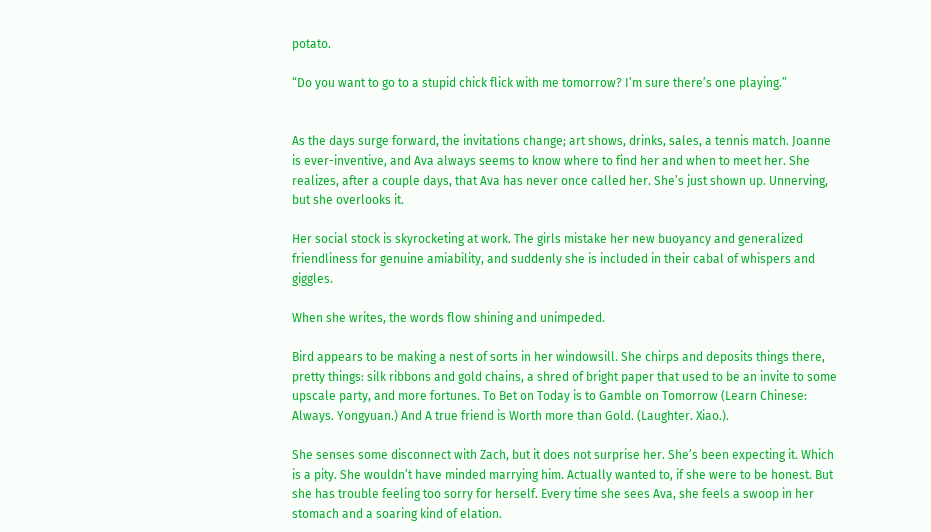potato.

“Do you want to go to a stupid chick flick with me tomorrow? I’m sure there’s one playing.”


As the days surge forward, the invitations change; art shows, drinks, sales, a tennis match. Joanne is ever-inventive, and Ava always seems to know where to find her and when to meet her. She realizes, after a couple days, that Ava has never once called her. She’s just shown up. Unnerving, but she overlooks it.

Her social stock is skyrocketing at work. The girls mistake her new buoyancy and generalized friendliness for genuine amiability, and suddenly she is included in their cabal of whispers and giggles.

When she writes, the words flow shining and unimpeded.

Bird appears to be making a nest of sorts in her windowsill. She chirps and deposits things there, pretty things: silk ribbons and gold chains, a shred of bright paper that used to be an invite to some upscale party, and more fortunes. To Bet on Today is to Gamble on Tomorrow (Learn Chinese: Always. Yongyuan.) And A true friend is Worth more than Gold. (Laughter. Xiao.).

She senses some disconnect with Zach, but it does not surprise her. She’s been expecting it. Which is a pity. She wouldn’t have minded marrying him. Actually wanted to, if she were to be honest. But she has trouble feeling too sorry for herself. Every time she sees Ava, she feels a swoop in her stomach and a soaring kind of elation.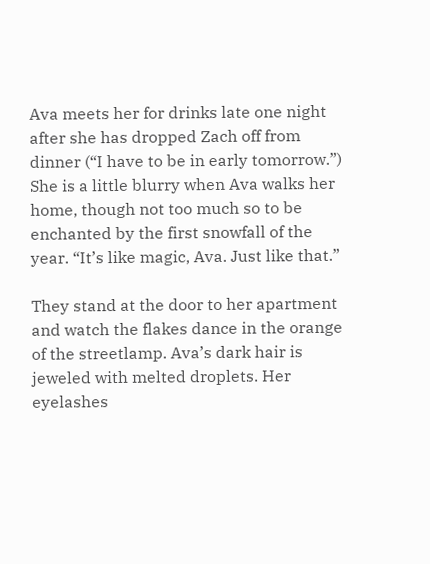Ava meets her for drinks late one night after she has dropped Zach off from dinner (“I have to be in early tomorrow.”) She is a little blurry when Ava walks her home, though not too much so to be enchanted by the first snowfall of the year. “It’s like magic, Ava. Just like that.”

They stand at the door to her apartment and watch the flakes dance in the orange of the streetlamp. Ava’s dark hair is jeweled with melted droplets. Her eyelashes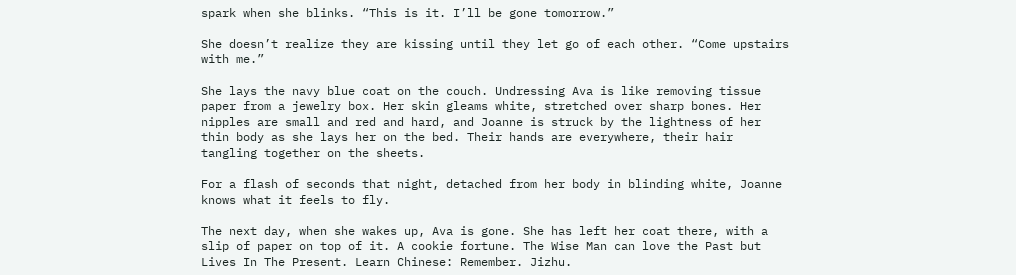spark when she blinks. “This is it. I’ll be gone tomorrow.”

She doesn’t realize they are kissing until they let go of each other. “Come upstairs with me.”

She lays the navy blue coat on the couch. Undressing Ava is like removing tissue paper from a jewelry box. Her skin gleams white, stretched over sharp bones. Her nipples are small and red and hard, and Joanne is struck by the lightness of her thin body as she lays her on the bed. Their hands are everywhere, their hair tangling together on the sheets.

For a flash of seconds that night, detached from her body in blinding white, Joanne knows what it feels to fly.

The next day, when she wakes up, Ava is gone. She has left her coat there, with a slip of paper on top of it. A cookie fortune. The Wise Man can love the Past but Lives In The Present. Learn Chinese: Remember. Jizhu.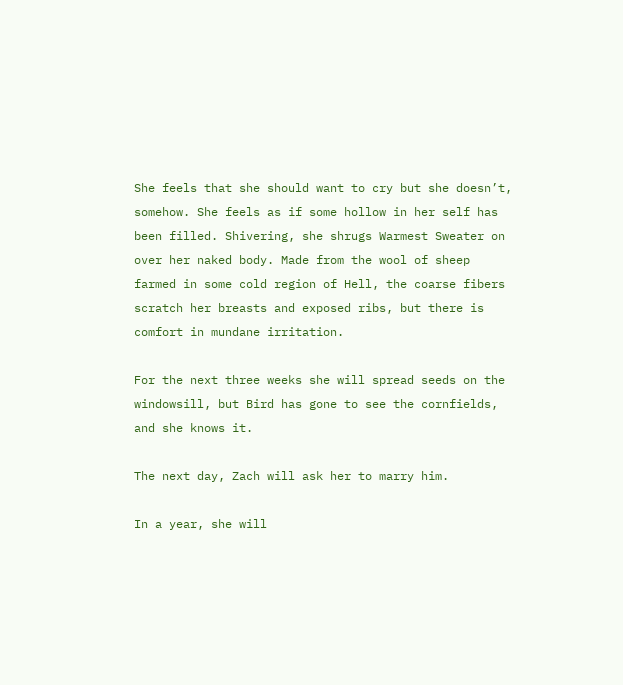She feels that she should want to cry but she doesn’t, somehow. She feels as if some hollow in her self has been filled. Shivering, she shrugs Warmest Sweater on over her naked body. Made from the wool of sheep farmed in some cold region of Hell, the coarse fibers scratch her breasts and exposed ribs, but there is comfort in mundane irritation.

For the next three weeks she will spread seeds on the windowsill, but Bird has gone to see the cornfields, and she knows it.

The next day, Zach will ask her to marry him.

In a year, she will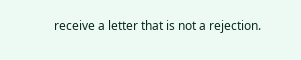receive a letter that is not a rejection.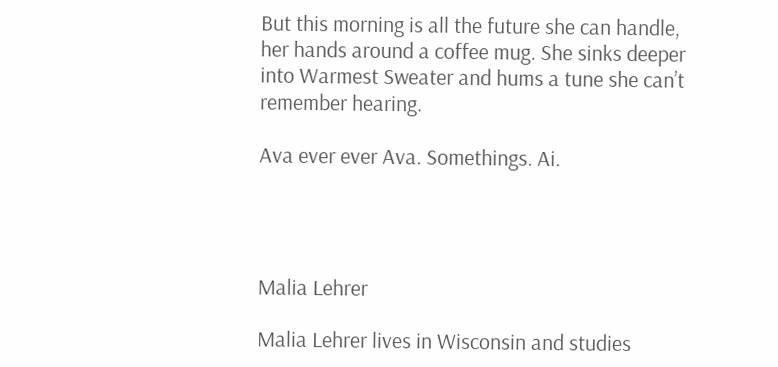But this morning is all the future she can handle, her hands around a coffee mug. She sinks deeper into Warmest Sweater and hums a tune she can’t remember hearing.

Ava ever ever Ava. Somethings. Ai.




Malia Lehrer

Malia Lehrer lives in Wisconsin and studies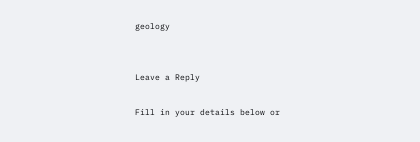geology


Leave a Reply

Fill in your details below or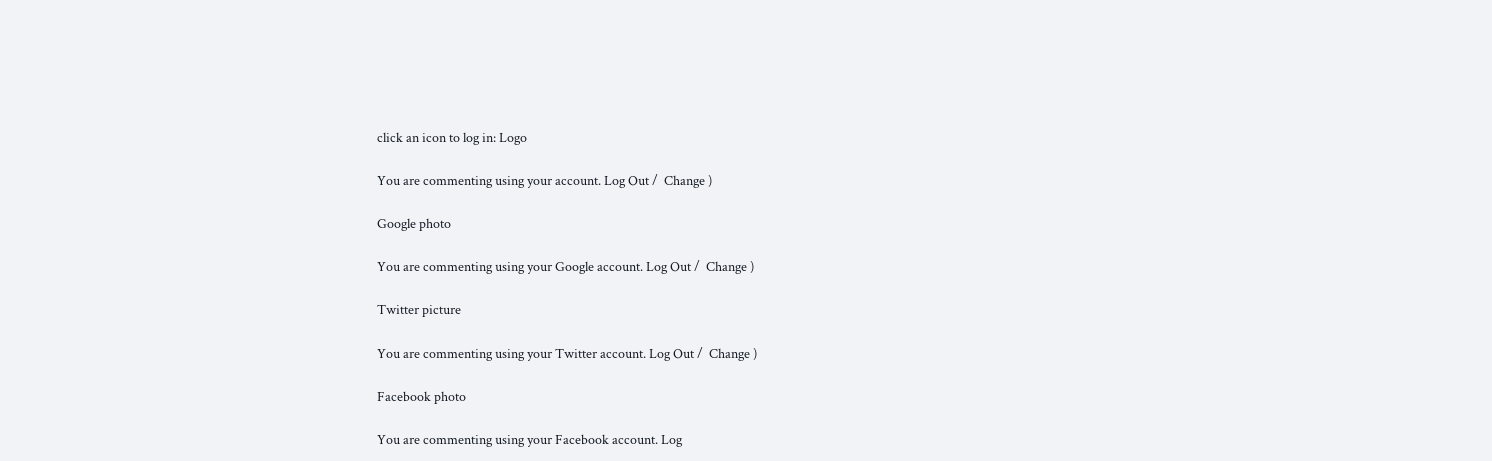click an icon to log in: Logo

You are commenting using your account. Log Out /  Change )

Google photo

You are commenting using your Google account. Log Out /  Change )

Twitter picture

You are commenting using your Twitter account. Log Out /  Change )

Facebook photo

You are commenting using your Facebook account. Log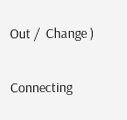Out /  Change )

Connecting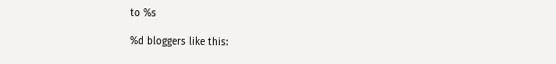to %s

%d bloggers like this: